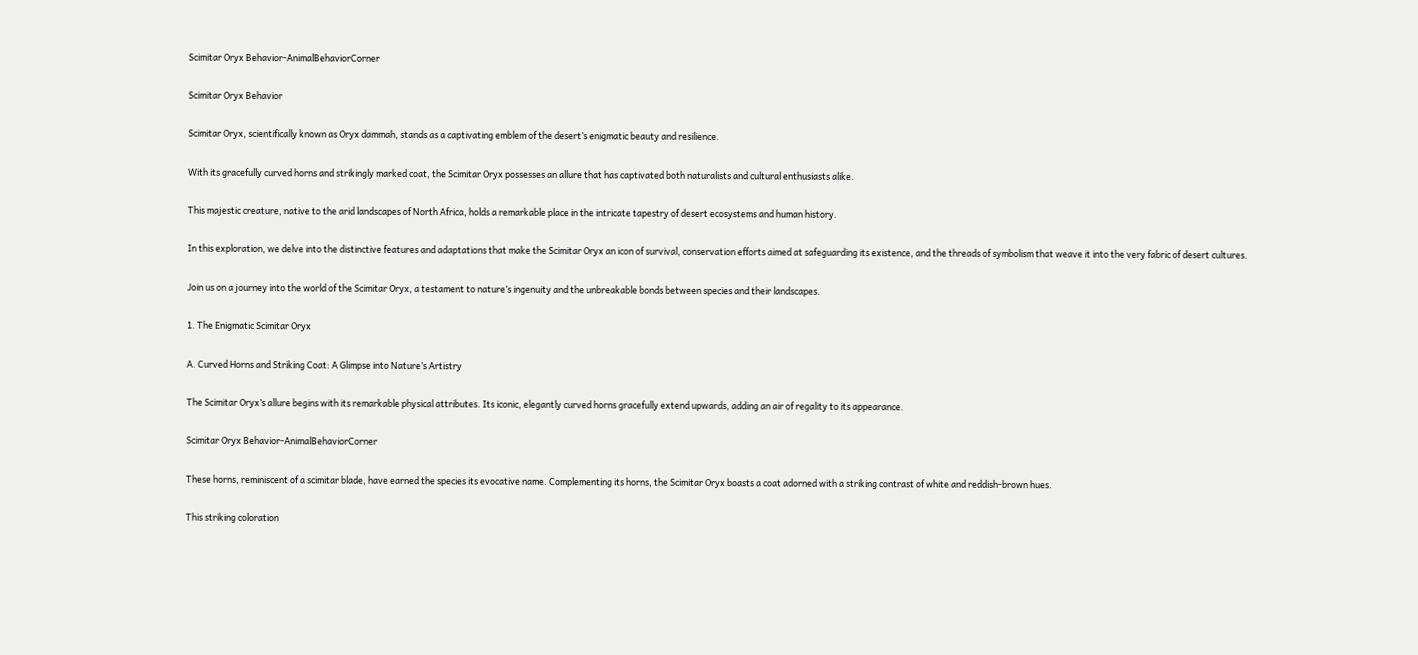Scimitar Oryx Behavior-AnimalBehaviorCorner

Scimitar Oryx Behavior

Scimitar Oryx, scientifically known as Oryx dammah, stands as a captivating emblem of the desert’s enigmatic beauty and resilience.

With its gracefully curved horns and strikingly marked coat, the Scimitar Oryx possesses an allure that has captivated both naturalists and cultural enthusiasts alike.

This majestic creature, native to the arid landscapes of North Africa, holds a remarkable place in the intricate tapestry of desert ecosystems and human history.

In this exploration, we delve into the distinctive features and adaptations that make the Scimitar Oryx an icon of survival, conservation efforts aimed at safeguarding its existence, and the threads of symbolism that weave it into the very fabric of desert cultures.

Join us on a journey into the world of the Scimitar Oryx, a testament to nature’s ingenuity and the unbreakable bonds between species and their landscapes.

1. The Enigmatic Scimitar Oryx

A. Curved Horns and Striking Coat: A Glimpse into Nature’s Artistry

The Scimitar Oryx’s allure begins with its remarkable physical attributes. Its iconic, elegantly curved horns gracefully extend upwards, adding an air of regality to its appearance.

Scimitar Oryx Behavior-AnimalBehaviorCorner

These horns, reminiscent of a scimitar blade, have earned the species its evocative name. Complementing its horns, the Scimitar Oryx boasts a coat adorned with a striking contrast of white and reddish-brown hues.

This striking coloration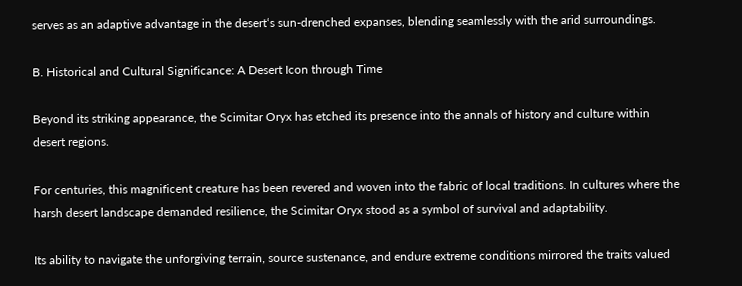serves as an adaptive advantage in the desert‘s sun-drenched expanses, blending seamlessly with the arid surroundings.

B. Historical and Cultural Significance: A Desert Icon through Time

Beyond its striking appearance, the Scimitar Oryx has etched its presence into the annals of history and culture within desert regions.

For centuries, this magnificent creature has been revered and woven into the fabric of local traditions. In cultures where the harsh desert landscape demanded resilience, the Scimitar Oryx stood as a symbol of survival and adaptability.

Its ability to navigate the unforgiving terrain, source sustenance, and endure extreme conditions mirrored the traits valued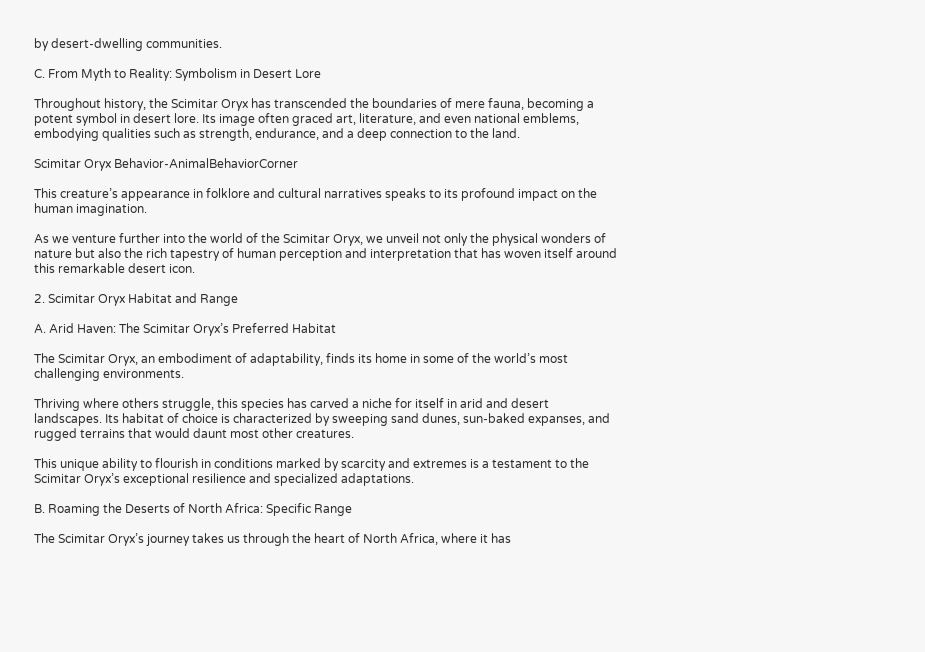by desert-dwelling communities.

C. From Myth to Reality: Symbolism in Desert Lore

Throughout history, the Scimitar Oryx has transcended the boundaries of mere fauna, becoming a potent symbol in desert lore. Its image often graced art, literature, and even national emblems, embodying qualities such as strength, endurance, and a deep connection to the land.

Scimitar Oryx Behavior-AnimalBehaviorCorner

This creature’s appearance in folklore and cultural narratives speaks to its profound impact on the human imagination.

As we venture further into the world of the Scimitar Oryx, we unveil not only the physical wonders of nature but also the rich tapestry of human perception and interpretation that has woven itself around this remarkable desert icon.

2. Scimitar Oryx Habitat and Range

A. Arid Haven: The Scimitar Oryx’s Preferred Habitat

The Scimitar Oryx, an embodiment of adaptability, finds its home in some of the world’s most challenging environments.

Thriving where others struggle, this species has carved a niche for itself in arid and desert landscapes. Its habitat of choice is characterized by sweeping sand dunes, sun-baked expanses, and rugged terrains that would daunt most other creatures.

This unique ability to flourish in conditions marked by scarcity and extremes is a testament to the Scimitar Oryx’s exceptional resilience and specialized adaptations.

B. Roaming the Deserts of North Africa: Specific Range

The Scimitar Oryx’s journey takes us through the heart of North Africa, where it has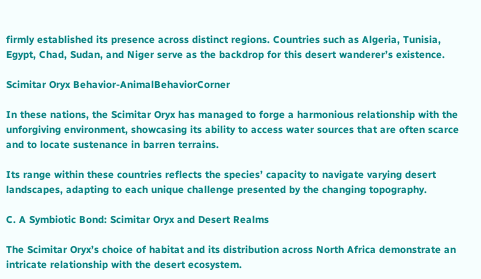firmly established its presence across distinct regions. Countries such as Algeria, Tunisia, Egypt, Chad, Sudan, and Niger serve as the backdrop for this desert wanderer’s existence.

Scimitar Oryx Behavior-AnimalBehaviorCorner

In these nations, the Scimitar Oryx has managed to forge a harmonious relationship with the unforgiving environment, showcasing its ability to access water sources that are often scarce and to locate sustenance in barren terrains.

Its range within these countries reflects the species’ capacity to navigate varying desert landscapes, adapting to each unique challenge presented by the changing topography.

C. A Symbiotic Bond: Scimitar Oryx and Desert Realms

The Scimitar Oryx’s choice of habitat and its distribution across North Africa demonstrate an intricate relationship with the desert ecosystem.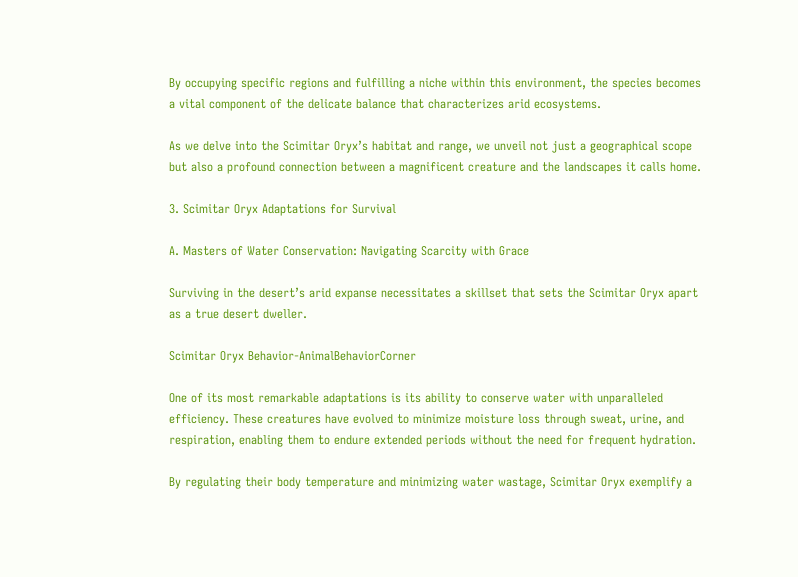By occupying specific regions and fulfilling a niche within this environment, the species becomes a vital component of the delicate balance that characterizes arid ecosystems.

As we delve into the Scimitar Oryx’s habitat and range, we unveil not just a geographical scope but also a profound connection between a magnificent creature and the landscapes it calls home.

3. Scimitar Oryx Adaptations for Survival

A. Masters of Water Conservation: Navigating Scarcity with Grace

Surviving in the desert’s arid expanse necessitates a skillset that sets the Scimitar Oryx apart as a true desert dweller.

Scimitar Oryx Behavior-AnimalBehaviorCorner

One of its most remarkable adaptations is its ability to conserve water with unparalleled efficiency. These creatures have evolved to minimize moisture loss through sweat, urine, and respiration, enabling them to endure extended periods without the need for frequent hydration.

By regulating their body temperature and minimizing water wastage, Scimitar Oryx exemplify a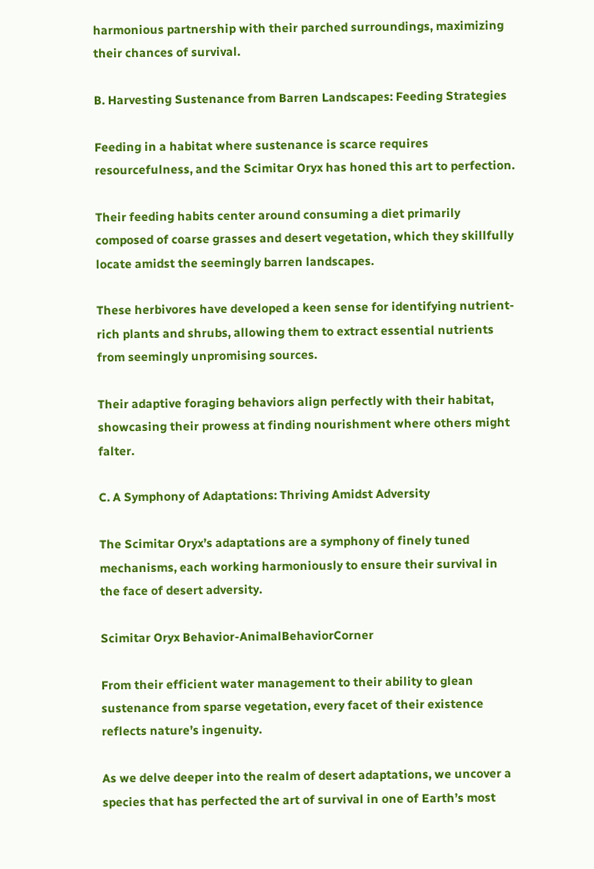harmonious partnership with their parched surroundings, maximizing their chances of survival.

B. Harvesting Sustenance from Barren Landscapes: Feeding Strategies

Feeding in a habitat where sustenance is scarce requires resourcefulness, and the Scimitar Oryx has honed this art to perfection.

Their feeding habits center around consuming a diet primarily composed of coarse grasses and desert vegetation, which they skillfully locate amidst the seemingly barren landscapes.

These herbivores have developed a keen sense for identifying nutrient-rich plants and shrubs, allowing them to extract essential nutrients from seemingly unpromising sources.

Their adaptive foraging behaviors align perfectly with their habitat, showcasing their prowess at finding nourishment where others might falter.

C. A Symphony of Adaptations: Thriving Amidst Adversity

The Scimitar Oryx’s adaptations are a symphony of finely tuned mechanisms, each working harmoniously to ensure their survival in the face of desert adversity.

Scimitar Oryx Behavior-AnimalBehaviorCorner

From their efficient water management to their ability to glean sustenance from sparse vegetation, every facet of their existence reflects nature’s ingenuity.

As we delve deeper into the realm of desert adaptations, we uncover a species that has perfected the art of survival in one of Earth’s most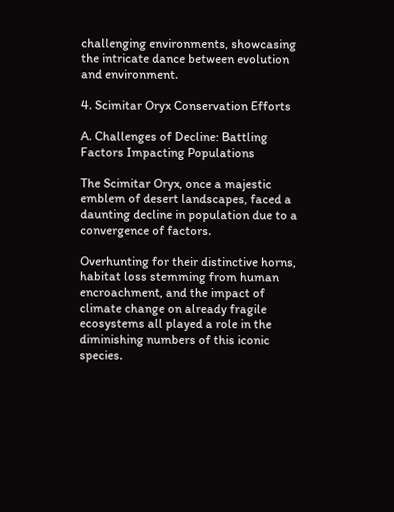challenging environments, showcasing the intricate dance between evolution and environment.

4. Scimitar Oryx Conservation Efforts

A. Challenges of Decline: Battling Factors Impacting Populations

The Scimitar Oryx, once a majestic emblem of desert landscapes, faced a daunting decline in population due to a convergence of factors.

Overhunting for their distinctive horns, habitat loss stemming from human encroachment, and the impact of climate change on already fragile ecosystems all played a role in the diminishing numbers of this iconic species.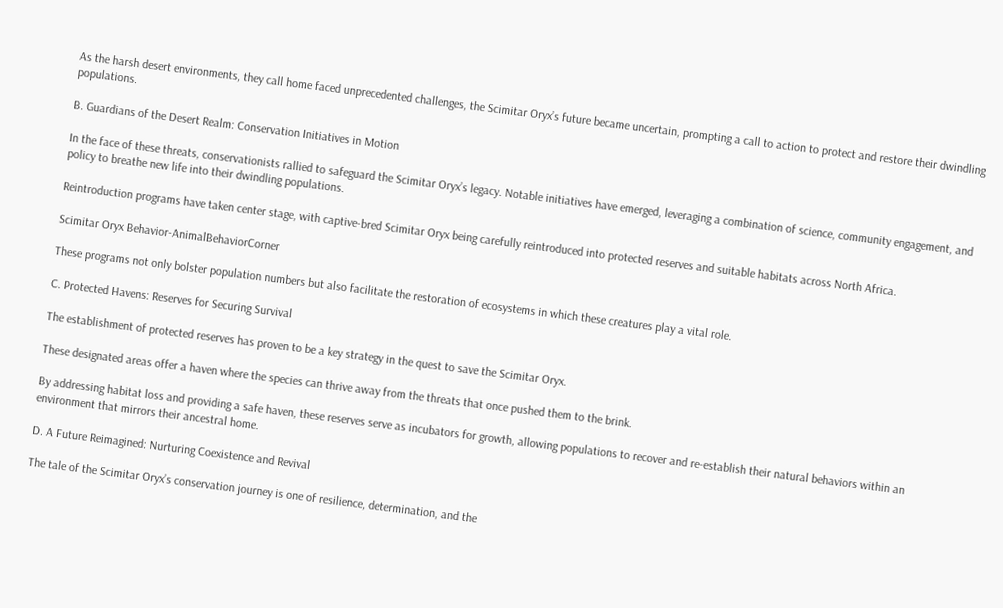As the harsh desert environments, they call home faced unprecedented challenges, the Scimitar Oryx’s future became uncertain, prompting a call to action to protect and restore their dwindling populations.

B. Guardians of the Desert Realm: Conservation Initiatives in Motion

In the face of these threats, conservationists rallied to safeguard the Scimitar Oryx’s legacy. Notable initiatives have emerged, leveraging a combination of science, community engagement, and policy to breathe new life into their dwindling populations.

Reintroduction programs have taken center stage, with captive-bred Scimitar Oryx being carefully reintroduced into protected reserves and suitable habitats across North Africa.

Scimitar Oryx Behavior-AnimalBehaviorCorner

These programs not only bolster population numbers but also facilitate the restoration of ecosystems in which these creatures play a vital role.

C. Protected Havens: Reserves for Securing Survival

The establishment of protected reserves has proven to be a key strategy in the quest to save the Scimitar Oryx.

These designated areas offer a haven where the species can thrive away from the threats that once pushed them to the brink.

By addressing habitat loss and providing a safe haven, these reserves serve as incubators for growth, allowing populations to recover and re-establish their natural behaviors within an environment that mirrors their ancestral home.

D. A Future Reimagined: Nurturing Coexistence and Revival

The tale of the Scimitar Oryx’s conservation journey is one of resilience, determination, and the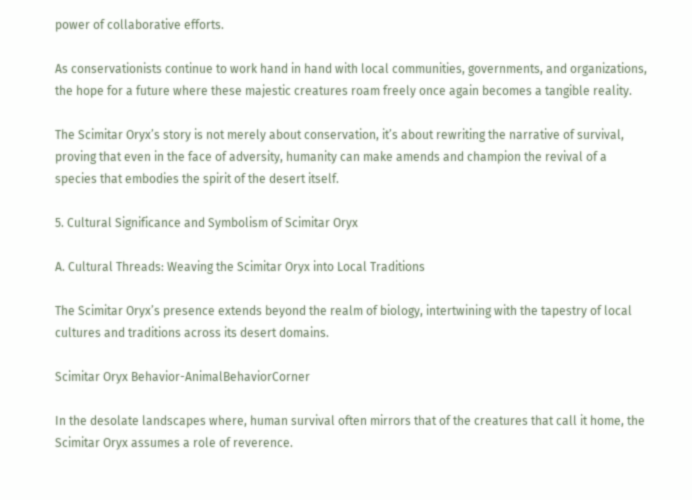power of collaborative efforts.

As conservationists continue to work hand in hand with local communities, governments, and organizations, the hope for a future where these majestic creatures roam freely once again becomes a tangible reality.

The Scimitar Oryx’s story is not merely about conservation, it’s about rewriting the narrative of survival, proving that even in the face of adversity, humanity can make amends and champion the revival of a species that embodies the spirit of the desert itself.

5. Cultural Significance and Symbolism of Scimitar Oryx

A. Cultural Threads: Weaving the Scimitar Oryx into Local Traditions

The Scimitar Oryx’s presence extends beyond the realm of biology, intertwining with the tapestry of local cultures and traditions across its desert domains.

Scimitar Oryx Behavior-AnimalBehaviorCorner

In the desolate landscapes where, human survival often mirrors that of the creatures that call it home, the Scimitar Oryx assumes a role of reverence.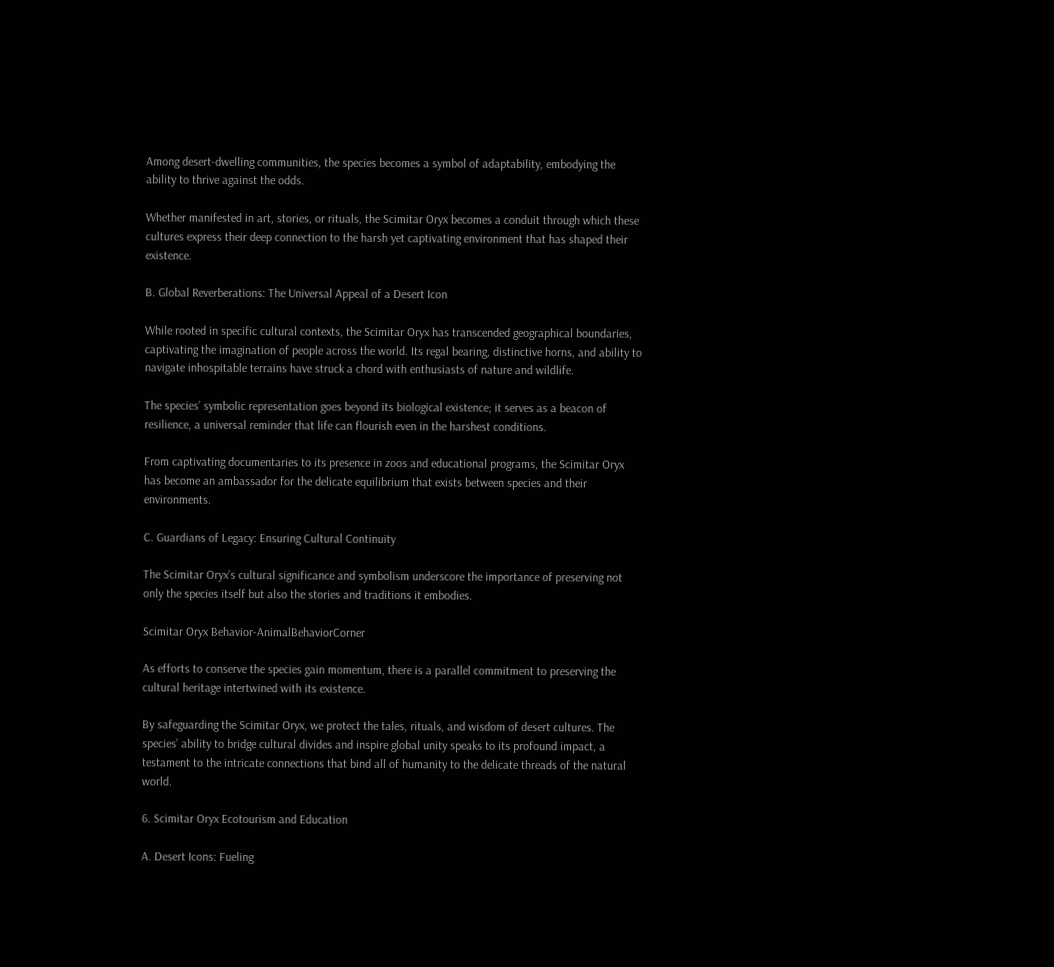Among desert-dwelling communities, the species becomes a symbol of adaptability, embodying the ability to thrive against the odds.

Whether manifested in art, stories, or rituals, the Scimitar Oryx becomes a conduit through which these cultures express their deep connection to the harsh yet captivating environment that has shaped their existence.

B. Global Reverberations: The Universal Appeal of a Desert Icon

While rooted in specific cultural contexts, the Scimitar Oryx has transcended geographical boundaries, captivating the imagination of people across the world. Its regal bearing, distinctive horns, and ability to navigate inhospitable terrains have struck a chord with enthusiasts of nature and wildlife.

The species’ symbolic representation goes beyond its biological existence; it serves as a beacon of resilience, a universal reminder that life can flourish even in the harshest conditions.

From captivating documentaries to its presence in zoos and educational programs, the Scimitar Oryx has become an ambassador for the delicate equilibrium that exists between species and their environments.

C. Guardians of Legacy: Ensuring Cultural Continuity

The Scimitar Oryx’s cultural significance and symbolism underscore the importance of preserving not only the species itself but also the stories and traditions it embodies.

Scimitar Oryx Behavior-AnimalBehaviorCorner

As efforts to conserve the species gain momentum, there is a parallel commitment to preserving the cultural heritage intertwined with its existence.

By safeguarding the Scimitar Oryx, we protect the tales, rituals, and wisdom of desert cultures. The species’ ability to bridge cultural divides and inspire global unity speaks to its profound impact, a testament to the intricate connections that bind all of humanity to the delicate threads of the natural world.

6. Scimitar Oryx Ecotourism and Education

A. Desert Icons: Fueling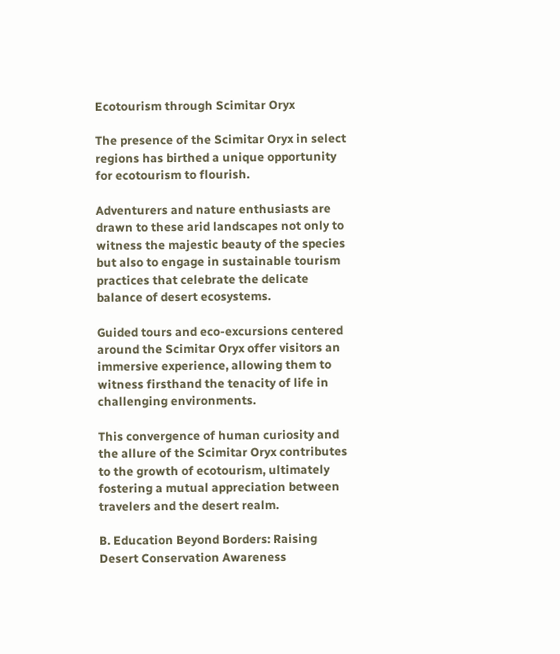Ecotourism through Scimitar Oryx

The presence of the Scimitar Oryx in select regions has birthed a unique opportunity for ecotourism to flourish.

Adventurers and nature enthusiasts are drawn to these arid landscapes not only to witness the majestic beauty of the species but also to engage in sustainable tourism practices that celebrate the delicate balance of desert ecosystems.

Guided tours and eco-excursions centered around the Scimitar Oryx offer visitors an immersive experience, allowing them to witness firsthand the tenacity of life in challenging environments.

This convergence of human curiosity and the allure of the Scimitar Oryx contributes to the growth of ecotourism, ultimately fostering a mutual appreciation between travelers and the desert realm.

B. Education Beyond Borders: Raising Desert Conservation Awareness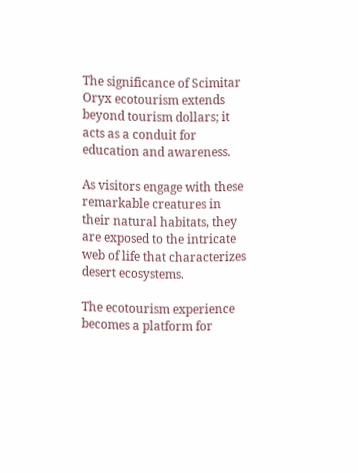The significance of Scimitar Oryx ecotourism extends beyond tourism dollars; it acts as a conduit for education and awareness.

As visitors engage with these remarkable creatures in their natural habitats, they are exposed to the intricate web of life that characterizes desert ecosystems.

The ecotourism experience becomes a platform for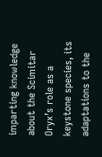imparting knowledge about the Scimitar Oryx’s role as a keystone species, its adaptations to the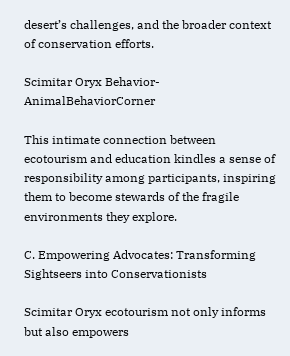desert’s challenges, and the broader context of conservation efforts.

Scimitar Oryx Behavior-AnimalBehaviorCorner

This intimate connection between ecotourism and education kindles a sense of responsibility among participants, inspiring them to become stewards of the fragile environments they explore.

C. Empowering Advocates: Transforming Sightseers into Conservationists

Scimitar Oryx ecotourism not only informs but also empowers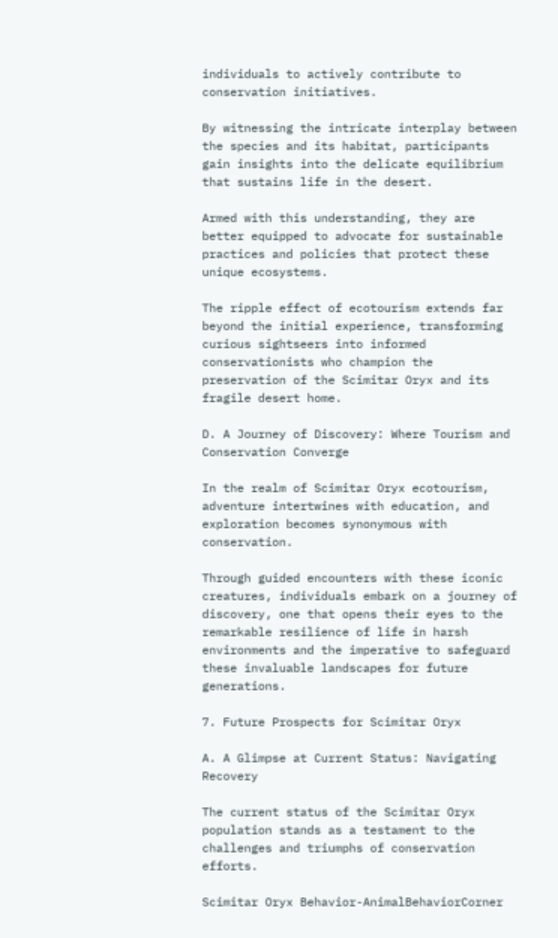individuals to actively contribute to conservation initiatives.

By witnessing the intricate interplay between the species and its habitat, participants gain insights into the delicate equilibrium that sustains life in the desert.

Armed with this understanding, they are better equipped to advocate for sustainable practices and policies that protect these unique ecosystems.

The ripple effect of ecotourism extends far beyond the initial experience, transforming curious sightseers into informed conservationists who champion the preservation of the Scimitar Oryx and its fragile desert home.

D. A Journey of Discovery: Where Tourism and Conservation Converge

In the realm of Scimitar Oryx ecotourism, adventure intertwines with education, and exploration becomes synonymous with conservation.

Through guided encounters with these iconic creatures, individuals embark on a journey of discovery, one that opens their eyes to the remarkable resilience of life in harsh environments and the imperative to safeguard these invaluable landscapes for future generations.

7. Future Prospects for Scimitar Oryx

A. A Glimpse at Current Status: Navigating Recovery

The current status of the Scimitar Oryx population stands as a testament to the challenges and triumphs of conservation efforts.

Scimitar Oryx Behavior-AnimalBehaviorCorner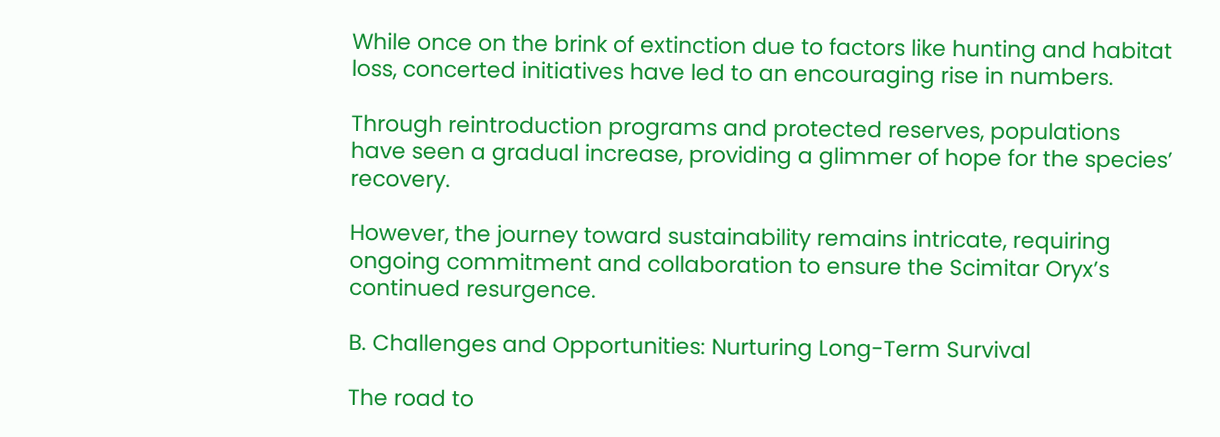While once on the brink of extinction due to factors like hunting and habitat loss, concerted initiatives have led to an encouraging rise in numbers.

Through reintroduction programs and protected reserves, populations have seen a gradual increase, providing a glimmer of hope for the species’ recovery.

However, the journey toward sustainability remains intricate, requiring ongoing commitment and collaboration to ensure the Scimitar Oryx’s continued resurgence.

B. Challenges and Opportunities: Nurturing Long-Term Survival

The road to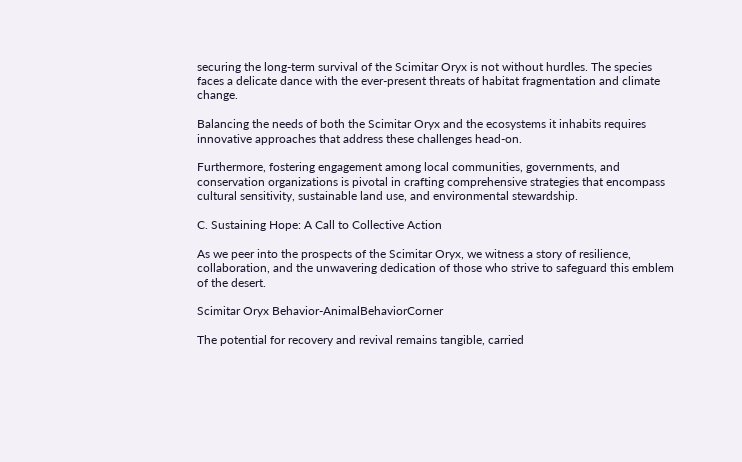securing the long-term survival of the Scimitar Oryx is not without hurdles. The species faces a delicate dance with the ever-present threats of habitat fragmentation and climate change.

Balancing the needs of both the Scimitar Oryx and the ecosystems it inhabits requires innovative approaches that address these challenges head-on.

Furthermore, fostering engagement among local communities, governments, and conservation organizations is pivotal in crafting comprehensive strategies that encompass cultural sensitivity, sustainable land use, and environmental stewardship.

C. Sustaining Hope: A Call to Collective Action

As we peer into the prospects of the Scimitar Oryx, we witness a story of resilience, collaboration, and the unwavering dedication of those who strive to safeguard this emblem of the desert.

Scimitar Oryx Behavior-AnimalBehaviorCorner

The potential for recovery and revival remains tangible, carried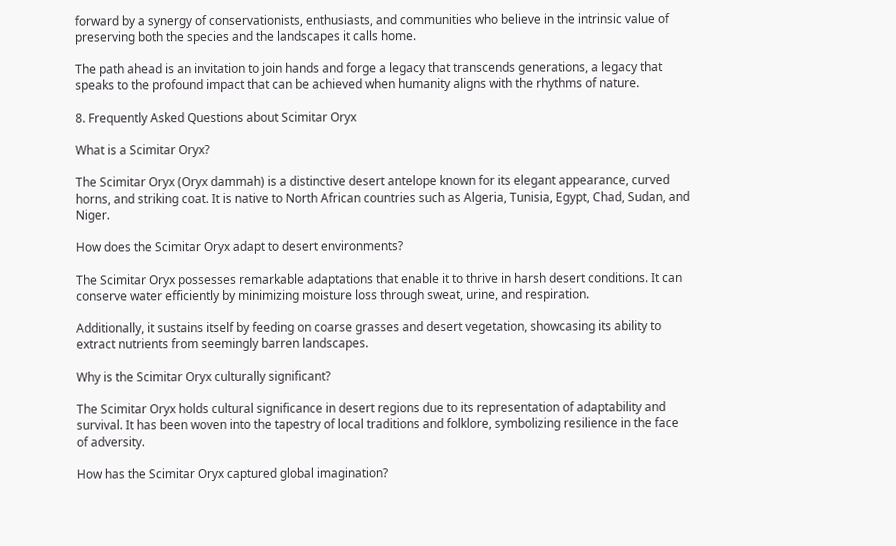forward by a synergy of conservationists, enthusiasts, and communities who believe in the intrinsic value of preserving both the species and the landscapes it calls home.

The path ahead is an invitation to join hands and forge a legacy that transcends generations, a legacy that speaks to the profound impact that can be achieved when humanity aligns with the rhythms of nature.

8. Frequently Asked Questions about Scimitar Oryx

What is a Scimitar Oryx?

The Scimitar Oryx (Oryx dammah) is a distinctive desert antelope known for its elegant appearance, curved horns, and striking coat. It is native to North African countries such as Algeria, Tunisia, Egypt, Chad, Sudan, and Niger.

How does the Scimitar Oryx adapt to desert environments?

The Scimitar Oryx possesses remarkable adaptations that enable it to thrive in harsh desert conditions. It can conserve water efficiently by minimizing moisture loss through sweat, urine, and respiration.

Additionally, it sustains itself by feeding on coarse grasses and desert vegetation, showcasing its ability to extract nutrients from seemingly barren landscapes.

Why is the Scimitar Oryx culturally significant?

The Scimitar Oryx holds cultural significance in desert regions due to its representation of adaptability and survival. It has been woven into the tapestry of local traditions and folklore, symbolizing resilience in the face of adversity.

How has the Scimitar Oryx captured global imagination?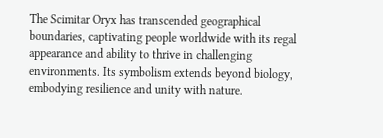The Scimitar Oryx has transcended geographical boundaries, captivating people worldwide with its regal appearance and ability to thrive in challenging environments. Its symbolism extends beyond biology, embodying resilience and unity with nature.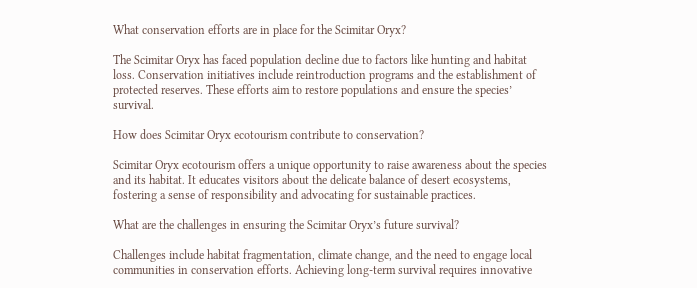What conservation efforts are in place for the Scimitar Oryx?

The Scimitar Oryx has faced population decline due to factors like hunting and habitat loss. Conservation initiatives include reintroduction programs and the establishment of protected reserves. These efforts aim to restore populations and ensure the species’ survival.

How does Scimitar Oryx ecotourism contribute to conservation?

Scimitar Oryx ecotourism offers a unique opportunity to raise awareness about the species and its habitat. It educates visitors about the delicate balance of desert ecosystems, fostering a sense of responsibility and advocating for sustainable practices.

What are the challenges in ensuring the Scimitar Oryx’s future survival?

Challenges include habitat fragmentation, climate change, and the need to engage local communities in conservation efforts. Achieving long-term survival requires innovative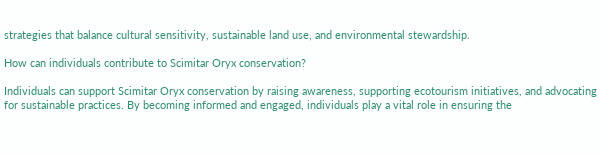strategies that balance cultural sensitivity, sustainable land use, and environmental stewardship.

How can individuals contribute to Scimitar Oryx conservation?

Individuals can support Scimitar Oryx conservation by raising awareness, supporting ecotourism initiatives, and advocating for sustainable practices. By becoming informed and engaged, individuals play a vital role in ensuring the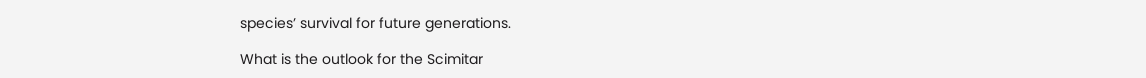species’ survival for future generations.

What is the outlook for the Scimitar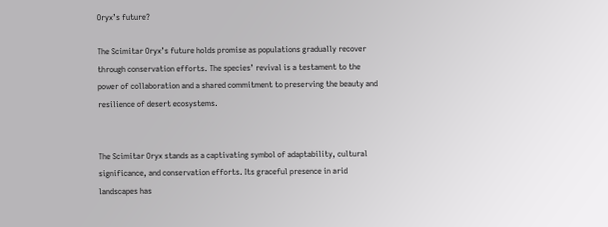Oryx’s future?

The Scimitar Oryx’s future holds promise as populations gradually recover through conservation efforts. The species’ revival is a testament to the power of collaboration and a shared commitment to preserving the beauty and resilience of desert ecosystems.


The Scimitar Oryx stands as a captivating symbol of adaptability, cultural significance, and conservation efforts. Its graceful presence in arid landscapes has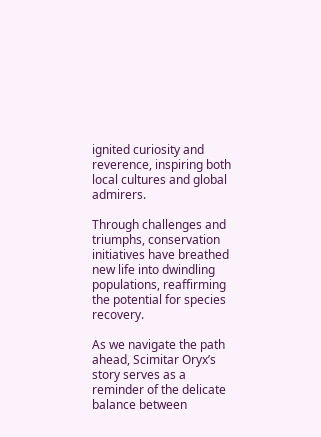ignited curiosity and reverence, inspiring both local cultures and global admirers.

Through challenges and triumphs, conservation initiatives have breathed new life into dwindling populations, reaffirming the potential for species recovery.

As we navigate the path ahead, Scimitar Oryx’s story serves as a reminder of the delicate balance between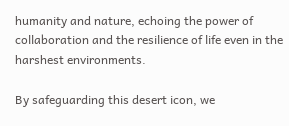humanity and nature, echoing the power of collaboration and the resilience of life even in the harshest environments.

By safeguarding this desert icon, we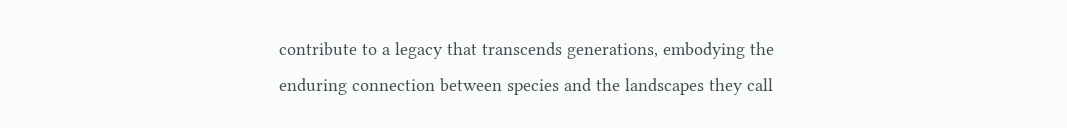contribute to a legacy that transcends generations, embodying the enduring connection between species and the landscapes they call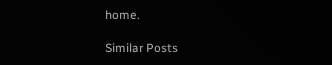home.

Similar Posts